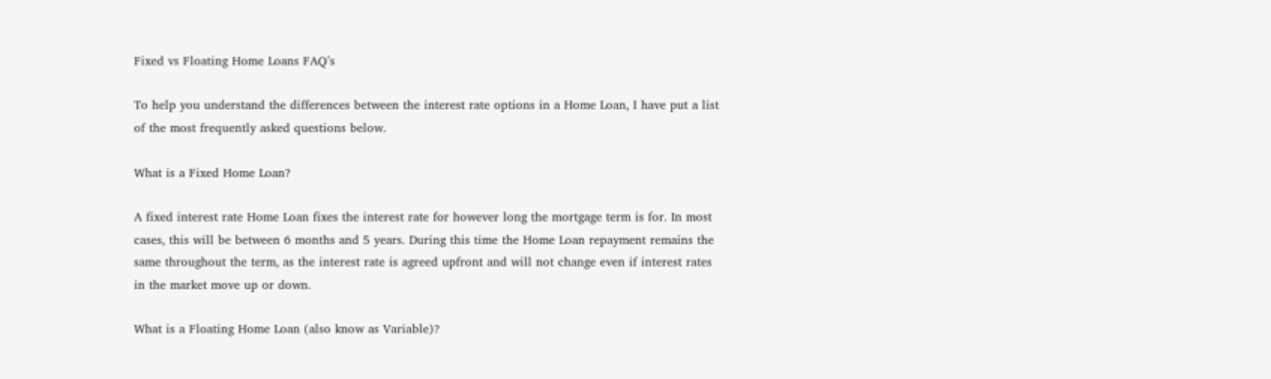Fixed vs Floating Home Loans FAQ’s

To help you understand the differences between the interest rate options in a Home Loan, I have put a list of the most frequently asked questions below.

What is a Fixed Home Loan?

A fixed interest rate Home Loan fixes the interest rate for however long the mortgage term is for. In most cases, this will be between 6 months and 5 years. During this time the Home Loan repayment remains the same throughout the term, as the interest rate is agreed upfront and will not change even if interest rates in the market move up or down.

What is a Floating Home Loan (also know as Variable)?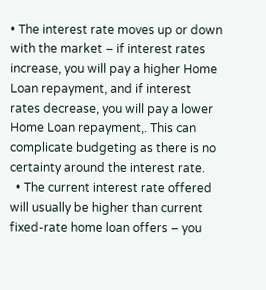• The interest rate moves up or down with the market – if interest rates increase, you will pay a higher Home Loan repayment, and if interest rates decrease, you will pay a lower Home Loan repayment,. This can complicate budgeting as there is no certainty around the interest rate.
  • The current interest rate offered will usually be higher than current fixed-rate home loan offers – you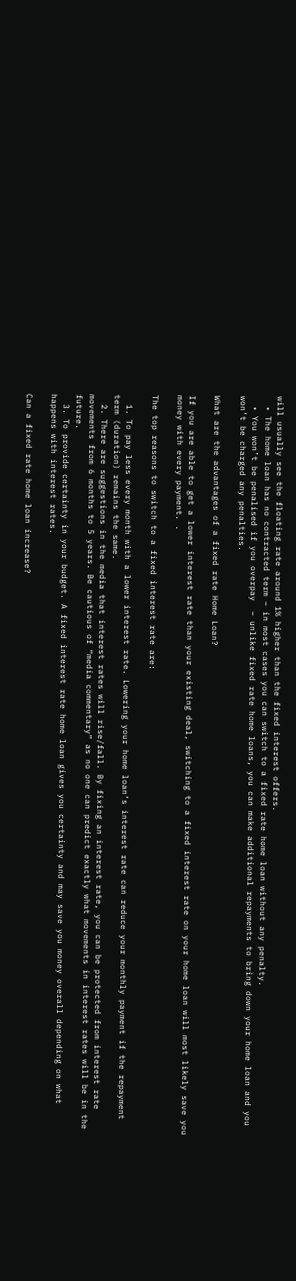will usually see the floating rate around 1% higher than the fixed interest offers.
  • The home loan has no contracted term – in most cases you can switch to a fixed rate home loan without any penalty.
  • You won’t be penalised if you overpay  – unlike fixed rate home loans, you can make additional repayments to bring down your home loan and you won’t be charged any penalties.

What are the advantages of a fixed rate Home Loan?

If you are able to get a lower interest rate than your existing deal, switching to a fixed interest rate on your home loan will most likely save you money with every payment. .

The top reasons to switch to a fixed interest rate are:

  1. To pay less every month with a lower interest rate. Lowering your home loan’s interest rate can reduce your monthly payment if the repayment term (duration) remains the same.
  2. There are suggestions in the media that interest rates will rise/fall. By fixing an interest rate, you can be protected from interest rate movements from 6 months to 5 years. Be cautious of “media commentary” as no one can predict exactly what movements in interest rates will be in the future.
  3. To provide certainty in your budget. A fixed interest rate home loan gives you certainty and may save you money overall depending on what happens with interest rates.

Can a fixed rate home loan increase?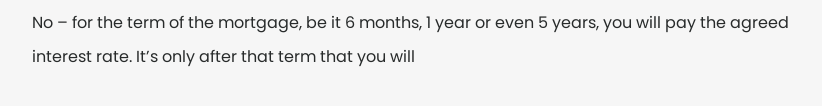No – for the term of the mortgage, be it 6 months, 1 year or even 5 years, you will pay the agreed interest rate. It’s only after that term that you will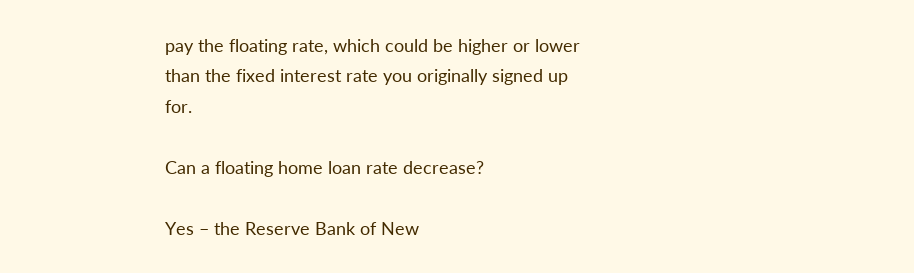pay the floating rate, which could be higher or lower than the fixed interest rate you originally signed up for.

Can a floating home loan rate decrease?

Yes – the Reserve Bank of New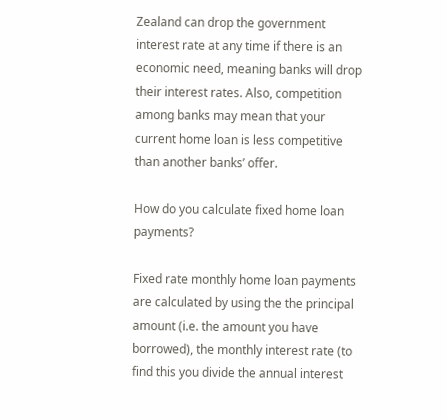Zealand can drop the government interest rate at any time if there is an economic need, meaning banks will drop their interest rates. Also, competition among banks may mean that your current home loan is less competitive than another banks’ offer.

How do you calculate fixed home loan payments?

Fixed rate monthly home loan payments are calculated by using the the principal amount (i.e. the amount you have borrowed), the monthly interest rate (to find this you divide the annual interest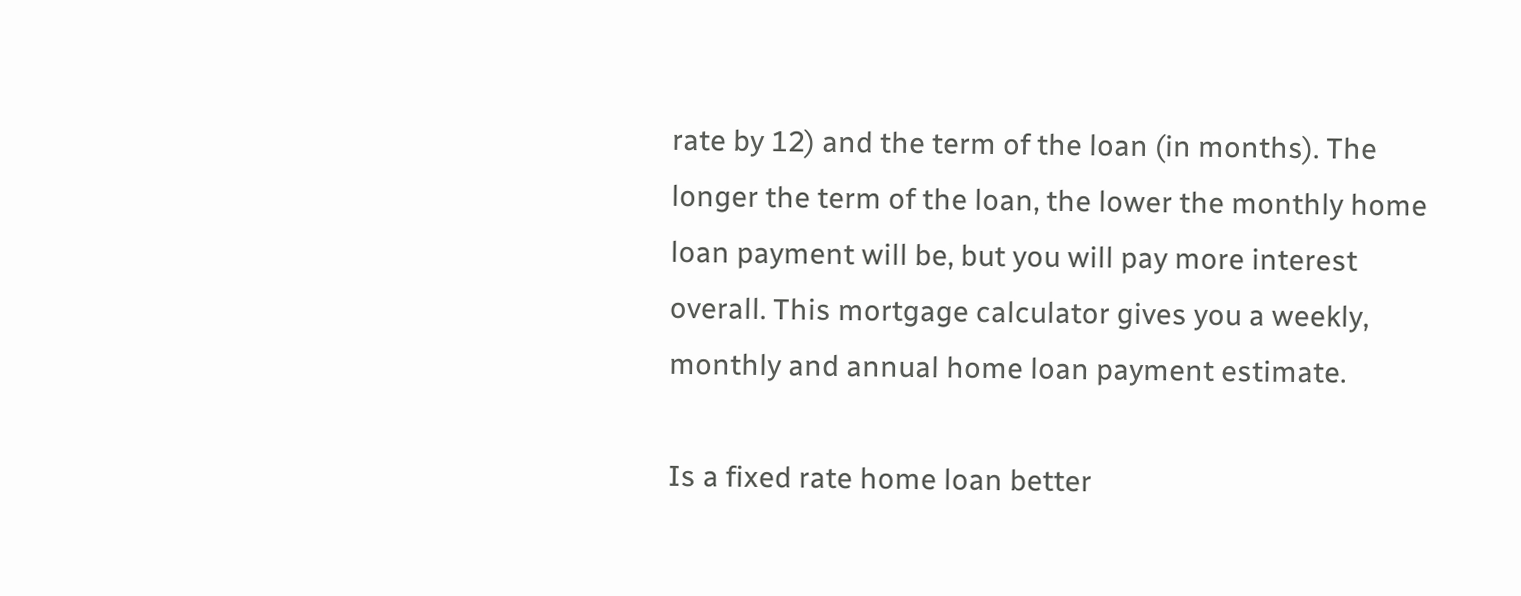rate by 12) and the term of the loan (in months). The longer the term of the loan, the lower the monthly home loan payment will be, but you will pay more interest overall. This mortgage calculator gives you a weekly, monthly and annual home loan payment estimate.

Is a fixed rate home loan better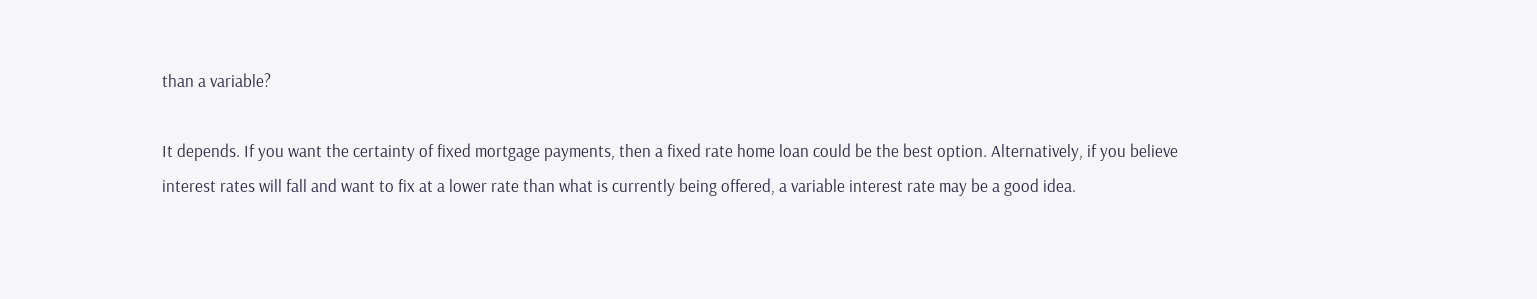than a variable?

It depends. If you want the certainty of fixed mortgage payments, then a fixed rate home loan could be the best option. Alternatively, if you believe interest rates will fall and want to fix at a lower rate than what is currently being offered, a variable interest rate may be a good idea.